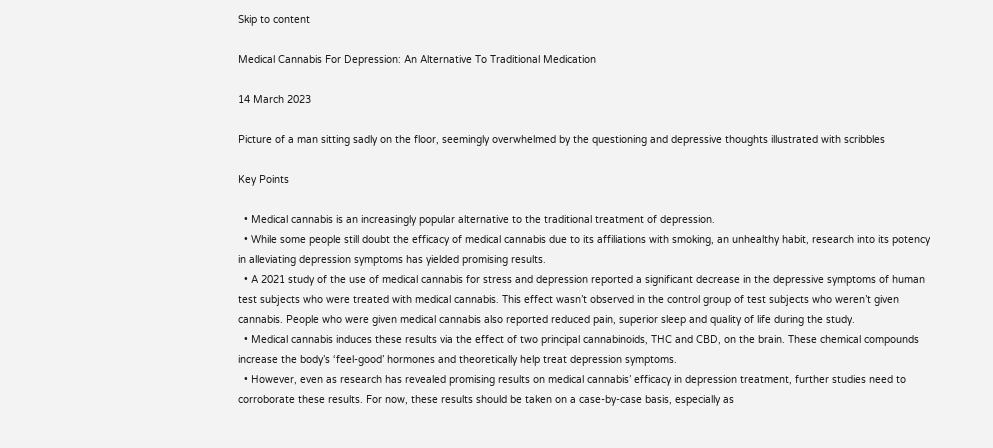Skip to content

Medical Cannabis For Depression: An Alternative To Traditional Medication

14 March 2023

Picture of a man sitting sadly on the floor, seemingly overwhelmed by the questioning and depressive thoughts illustrated with scribbles

Key Points

  • Medical cannabis is an increasingly popular alternative to the traditional treatment of depression.
  • While some people still doubt the efficacy of medical cannabis due to its affiliations with smoking, an unhealthy habit, research into its potency in alleviating depression symptoms has yielded promising results.
  • A 2021 study of the use of medical cannabis for stress and depression reported a significant decrease in the depressive symptoms of human test subjects who were treated with medical cannabis. This effect wasn’t observed in the control group of test subjects who weren’t given cannabis. People who were given medical cannabis also reported reduced pain, superior sleep and quality of life during the study.
  • Medical cannabis induces these results via the effect of two principal cannabinoids, THC and CBD, on the brain. These chemical compounds increase the body’s ‘feel-good’ hormones and theoretically help treat depression symptoms.
  • However, even as research has revealed promising results on medical cannabis’ efficacy in depression treatment, further studies need to corroborate these results. For now, these results should be taken on a case-by-case basis, especially as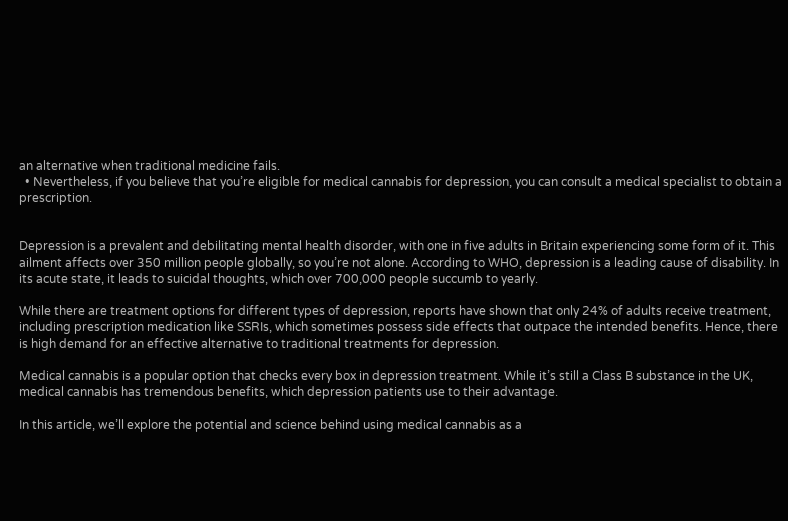an alternative when traditional medicine fails.
  • Nevertheless, if you believe that you’re eligible for medical cannabis for depression, you can consult a medical specialist to obtain a prescription.


Depression is a prevalent and debilitating mental health disorder, with one in five adults in Britain experiencing some form of it. This ailment affects over 350 million people globally, so you’re not alone. According to WHO, depression is a leading cause of disability. In its acute state, it leads to suicidal thoughts, which over 700,000 people succumb to yearly.

While there are treatment options for different types of depression, reports have shown that only 24% of adults receive treatment, including prescription medication like SSRIs, which sometimes possess side effects that outpace the intended benefits. Hence, there is high demand for an effective alternative to traditional treatments for depression.

Medical cannabis is a popular option that checks every box in depression treatment. While it’s still a Class B substance in the UK, medical cannabis has tremendous benefits, which depression patients use to their advantage.

In this article, we’ll explore the potential and science behind using medical cannabis as a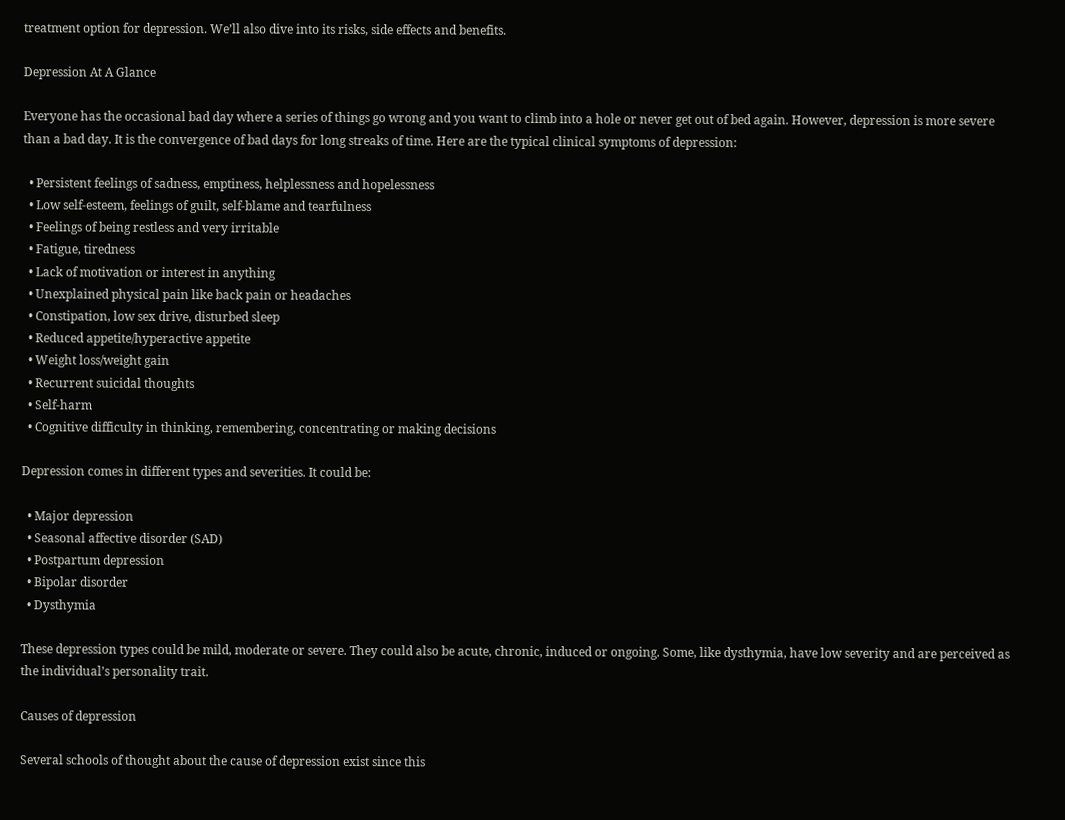treatment option for depression. We’ll also dive into its risks, side effects and benefits.

Depression At A Glance

Everyone has the occasional bad day where a series of things go wrong and you want to climb into a hole or never get out of bed again. However, depression is more severe than a bad day. It is the convergence of bad days for long streaks of time. Here are the typical clinical symptoms of depression:

  • Persistent feelings of sadness, emptiness, helplessness and hopelessness
  • Low self-esteem, feelings of guilt, self-blame and tearfulness
  • Feelings of being restless and very irritable
  • Fatigue, tiredness
  • Lack of motivation or interest in anything
  • Unexplained physical pain like back pain or headaches
  • Constipation, low sex drive, disturbed sleep
  • Reduced appetite/hyperactive appetite
  • Weight loss/weight gain
  • Recurrent suicidal thoughts
  • Self-harm
  • Cognitive difficulty in thinking, remembering, concentrating or making decisions

Depression comes in different types and severities. It could be:

  • Major depression
  • Seasonal affective disorder (SAD)
  • Postpartum depression
  • Bipolar disorder
  • Dysthymia

These depression types could be mild, moderate or severe. They could also be acute, chronic, induced or ongoing. Some, like dysthymia, have low severity and are perceived as the individual’s personality trait.

Causes of depression

Several schools of thought about the cause of depression exist since this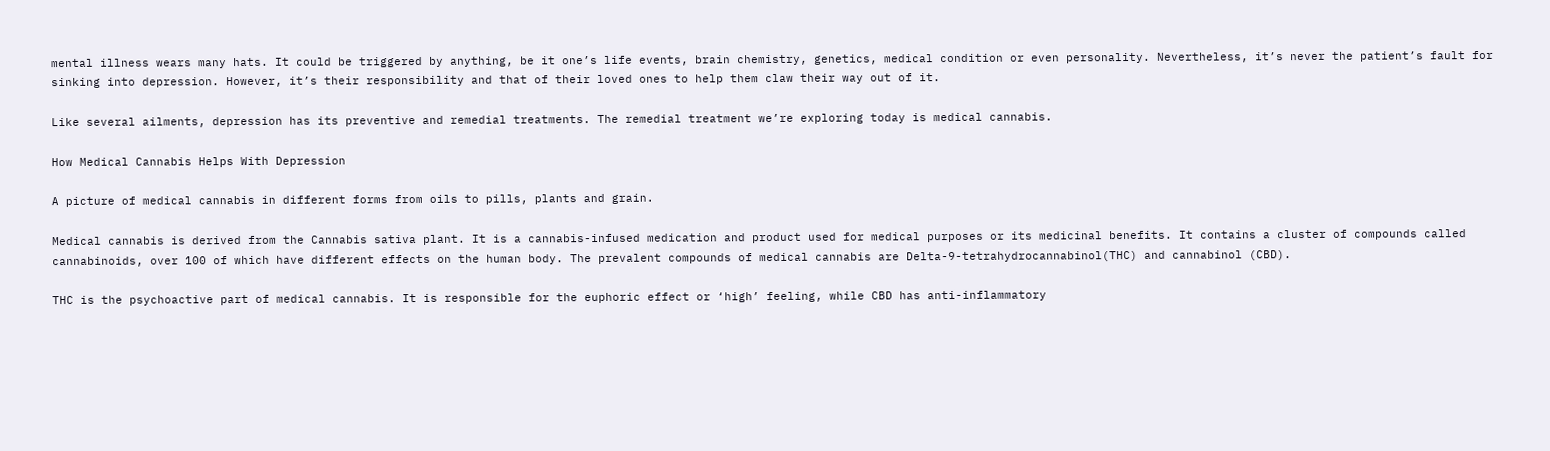mental illness wears many hats. It could be triggered by anything, be it one’s life events, brain chemistry, genetics, medical condition or even personality. Nevertheless, it’s never the patient’s fault for sinking into depression. However, it’s their responsibility and that of their loved ones to help them claw their way out of it.

Like several ailments, depression has its preventive and remedial treatments. The remedial treatment we’re exploring today is medical cannabis.

How Medical Cannabis Helps With Depression

A picture of medical cannabis in different forms from oils to pills, plants and grain.

Medical cannabis is derived from the Cannabis sativa plant. It is a cannabis-infused medication and product used for medical purposes or its medicinal benefits. It contains a cluster of compounds called cannabinoids, over 100 of which have different effects on the human body. The prevalent compounds of medical cannabis are Delta-9-tetrahydrocannabinol(THC) and cannabinol (CBD).

THC is the psychoactive part of medical cannabis. It is responsible for the euphoric effect or ‘high’ feeling, while CBD has anti-inflammatory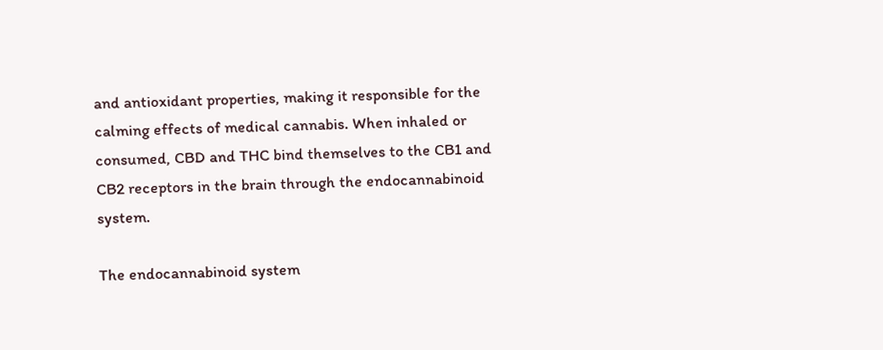and antioxidant properties, making it responsible for the calming effects of medical cannabis. When inhaled or consumed, CBD and THC bind themselves to the CB1 and CB2 receptors in the brain through the endocannabinoid system.

The endocannabinoid system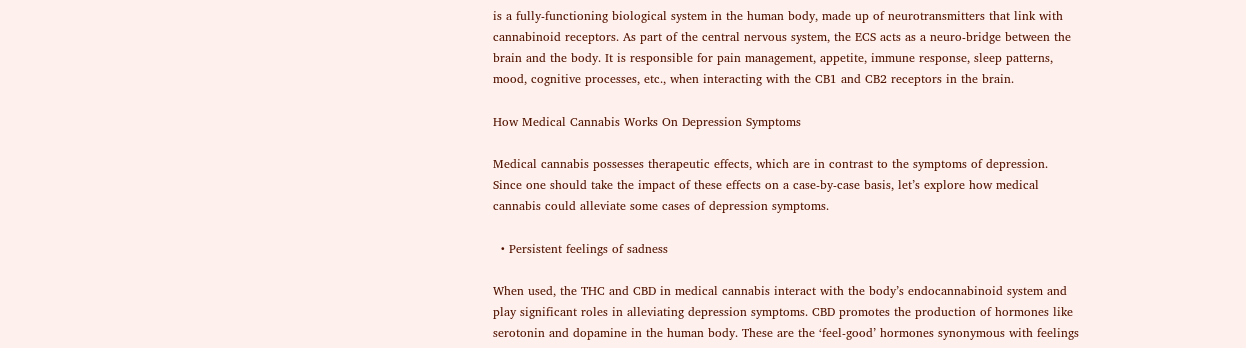is a fully-functioning biological system in the human body, made up of neurotransmitters that link with cannabinoid receptors. As part of the central nervous system, the ECS acts as a neuro-bridge between the brain and the body. It is responsible for pain management, appetite, immune response, sleep patterns, mood, cognitive processes, etc., when interacting with the CB1 and CB2 receptors in the brain.

How Medical Cannabis Works On Depression Symptoms

Medical cannabis possesses therapeutic effects, which are in contrast to the symptoms of depression. Since one should take the impact of these effects on a case-by-case basis, let’s explore how medical cannabis could alleviate some cases of depression symptoms.

  • Persistent feelings of sadness

When used, the THC and CBD in medical cannabis interact with the body’s endocannabinoid system and play significant roles in alleviating depression symptoms. CBD promotes the production of hormones like serotonin and dopamine in the human body. These are the ‘feel-good’ hormones synonymous with feelings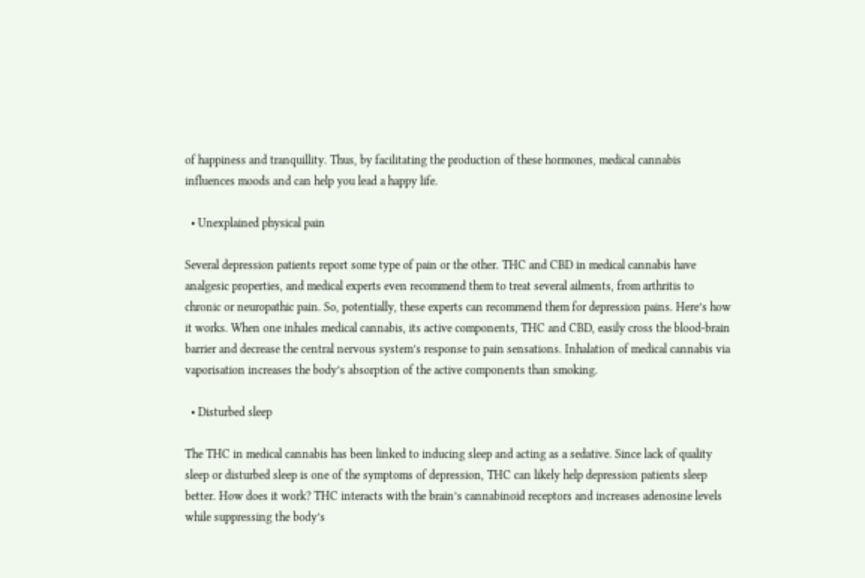of happiness and tranquillity. Thus, by facilitating the production of these hormones, medical cannabis influences moods and can help you lead a happy life.

  • Unexplained physical pain

Several depression patients report some type of pain or the other. THC and CBD in medical cannabis have analgesic properties, and medical experts even recommend them to treat several ailments, from arthritis to chronic or neuropathic pain. So, potentially, these experts can recommend them for depression pains. Here’s how it works. When one inhales medical cannabis, its active components, THC and CBD, easily cross the blood-brain barrier and decrease the central nervous system’s response to pain sensations. Inhalation of medical cannabis via vaporisation increases the body’s absorption of the active components than smoking.

  • Disturbed sleep

The THC in medical cannabis has been linked to inducing sleep and acting as a sedative. Since lack of quality sleep or disturbed sleep is one of the symptoms of depression, THC can likely help depression patients sleep better. How does it work? THC interacts with the brain’s cannabinoid receptors and increases adenosine levels while suppressing the body’s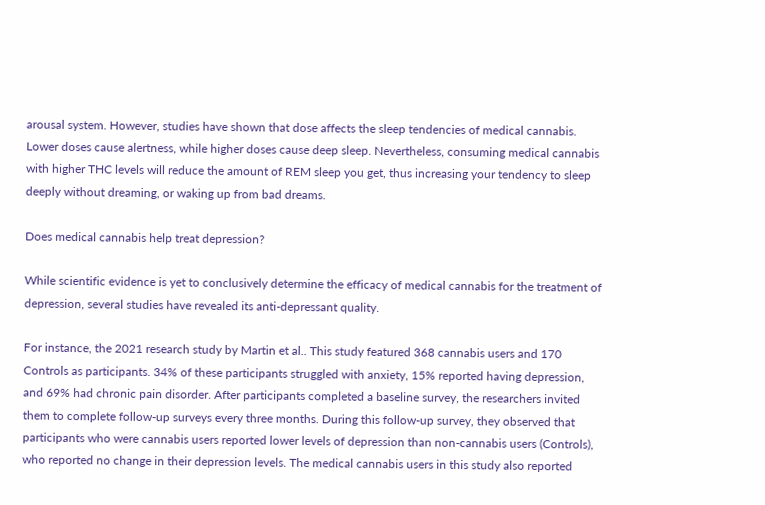arousal system. However, studies have shown that dose affects the sleep tendencies of medical cannabis. Lower doses cause alertness, while higher doses cause deep sleep. Nevertheless, consuming medical cannabis with higher THC levels will reduce the amount of REM sleep you get, thus increasing your tendency to sleep deeply without dreaming, or waking up from bad dreams.

Does medical cannabis help treat depression?

While scientific evidence is yet to conclusively determine the efficacy of medical cannabis for the treatment of depression, several studies have revealed its anti-depressant quality.

For instance, the 2021 research study by Martin et al.. This study featured 368 cannabis users and 170 Controls as participants. 34% of these participants struggled with anxiety, 15% reported having depression, and 69% had chronic pain disorder. After participants completed a baseline survey, the researchers invited them to complete follow-up surveys every three months. During this follow-up survey, they observed that participants who were cannabis users reported lower levels of depression than non-cannabis users (Controls), who reported no change in their depression levels. The medical cannabis users in this study also reported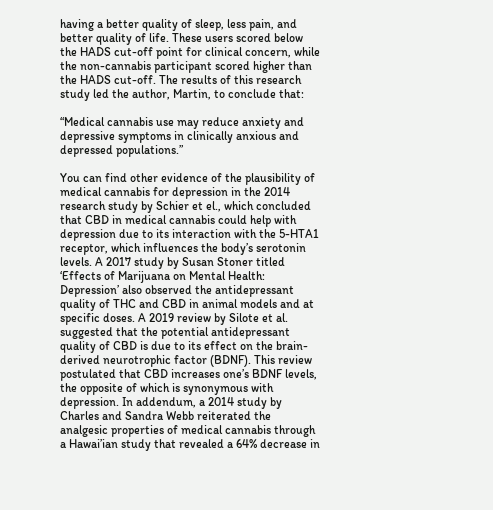having a better quality of sleep, less pain, and better quality of life. These users scored below the HADS cut-off point for clinical concern, while the non-cannabis participant scored higher than the HADS cut-off. The results of this research study led the author, Martin, to conclude that:

“Medical cannabis use may reduce anxiety and depressive symptoms in clinically anxious and depressed populations.”

You can find other evidence of the plausibility of medical cannabis for depression in the 2014 research study by Schier et el., which concluded that CBD in medical cannabis could help with depression due to its interaction with the 5-HTA1 receptor, which influences the body’s serotonin levels. A 2017 study by Susan Stoner titled ‘Effects of Marijuana on Mental Health: Depression’ also observed the antidepressant quality of THC and CBD in animal models and at specific doses. A 2019 review by Silote et al. suggested that the potential antidepressant quality of CBD is due to its effect on the brain-derived neurotrophic factor (BDNF). This review postulated that CBD increases one’s BDNF levels, the opposite of which is synonymous with depression. In addendum, a 2014 study by Charles and Sandra Webb reiterated the analgesic properties of medical cannabis through a Hawai’ian study that revealed a 64% decrease in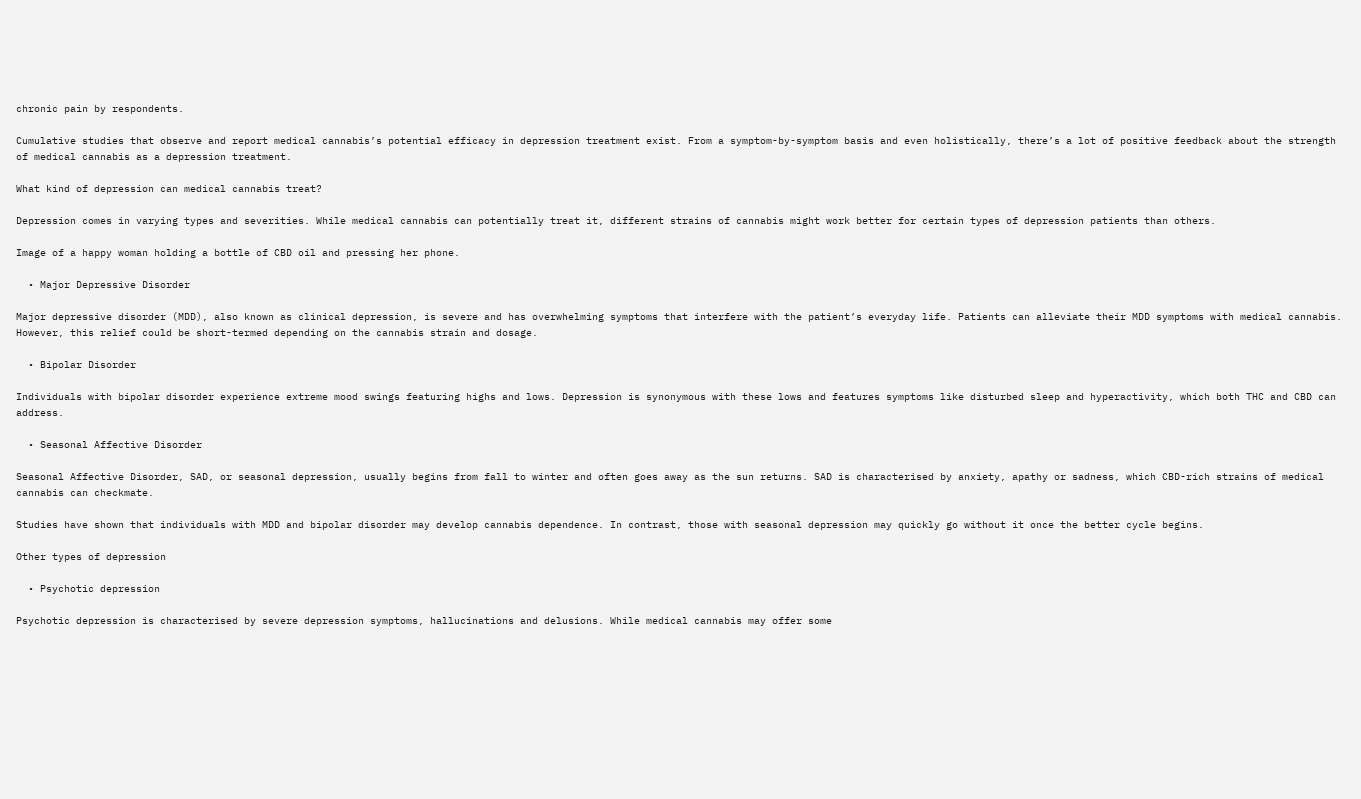chronic pain by respondents.

Cumulative studies that observe and report medical cannabis’s potential efficacy in depression treatment exist. From a symptom-by-symptom basis and even holistically, there’s a lot of positive feedback about the strength of medical cannabis as a depression treatment.

What kind of depression can medical cannabis treat?

Depression comes in varying types and severities. While medical cannabis can potentially treat it, different strains of cannabis might work better for certain types of depression patients than others.

Image of a happy woman holding a bottle of CBD oil and pressing her phone.

  • Major Depressive Disorder

Major depressive disorder (MDD), also known as clinical depression, is severe and has overwhelming symptoms that interfere with the patient’s everyday life. Patients can alleviate their MDD symptoms with medical cannabis. However, this relief could be short-termed depending on the cannabis strain and dosage.

  • Bipolar Disorder

Individuals with bipolar disorder experience extreme mood swings featuring highs and lows. Depression is synonymous with these lows and features symptoms like disturbed sleep and hyperactivity, which both THC and CBD can address.

  • Seasonal Affective Disorder

Seasonal Affective Disorder, SAD, or seasonal depression, usually begins from fall to winter and often goes away as the sun returns. SAD is characterised by anxiety, apathy or sadness, which CBD-rich strains of medical cannabis can checkmate.

Studies have shown that individuals with MDD and bipolar disorder may develop cannabis dependence. In contrast, those with seasonal depression may quickly go without it once the better cycle begins.

Other types of depression

  • Psychotic depression

Psychotic depression is characterised by severe depression symptoms, hallucinations and delusions. While medical cannabis may offer some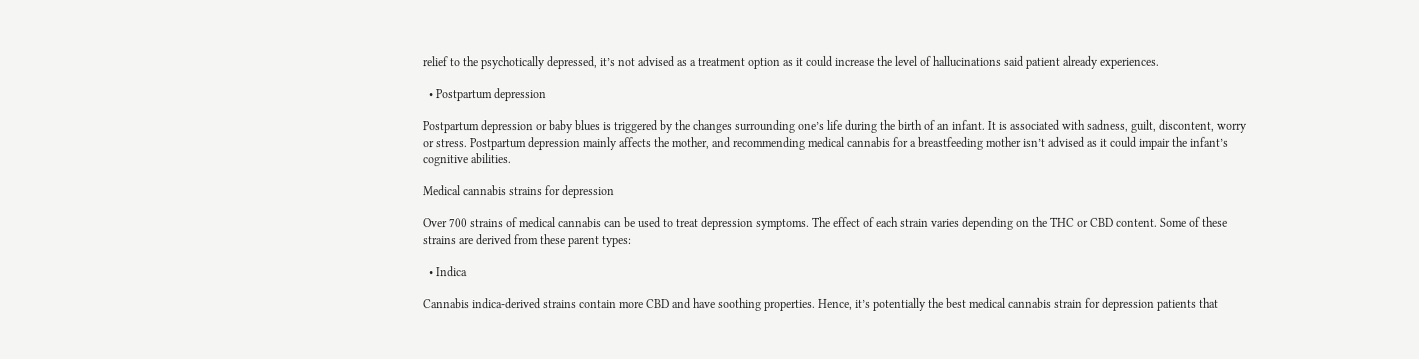relief to the psychotically depressed, it’s not advised as a treatment option as it could increase the level of hallucinations said patient already experiences.

  • Postpartum depression

Postpartum depression or baby blues is triggered by the changes surrounding one’s life during the birth of an infant. It is associated with sadness, guilt, discontent, worry or stress. Postpartum depression mainly affects the mother, and recommending medical cannabis for a breastfeeding mother isn’t advised as it could impair the infant’s cognitive abilities.

Medical cannabis strains for depression

Over 700 strains of medical cannabis can be used to treat depression symptoms. The effect of each strain varies depending on the THC or CBD content. Some of these strains are derived from these parent types:

  • Indica

Cannabis indica-derived strains contain more CBD and have soothing properties. Hence, it’s potentially the best medical cannabis strain for depression patients that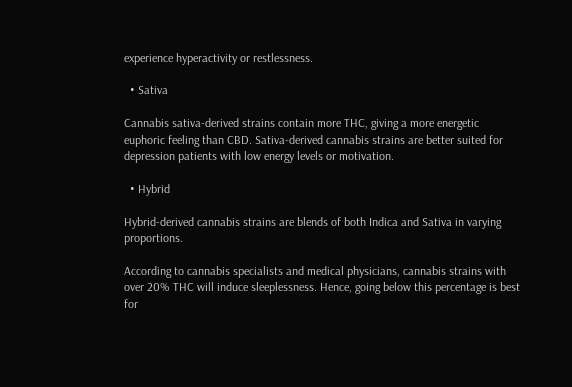experience hyperactivity or restlessness.

  • Sativa

Cannabis sativa-derived strains contain more THC, giving a more energetic euphoric feeling than CBD. Sativa-derived cannabis strains are better suited for depression patients with low energy levels or motivation.

  • Hybrid

Hybrid-derived cannabis strains are blends of both Indica and Sativa in varying proportions.

According to cannabis specialists and medical physicians, cannabis strains with over 20% THC will induce sleeplessness. Hence, going below this percentage is best for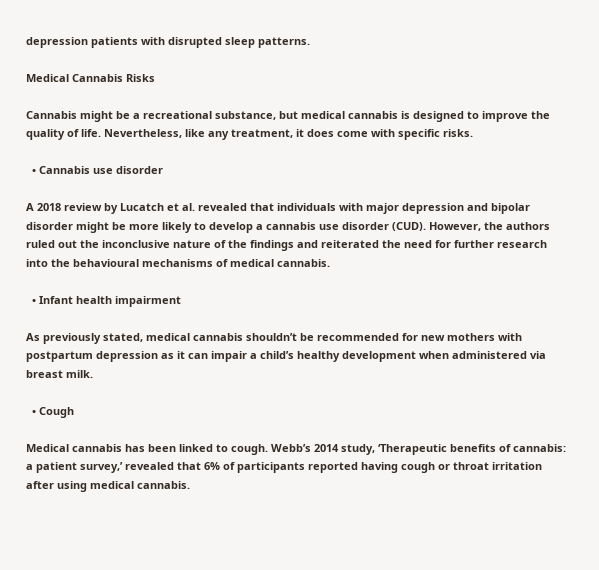depression patients with disrupted sleep patterns.

Medical Cannabis Risks

Cannabis might be a recreational substance, but medical cannabis is designed to improve the quality of life. Nevertheless, like any treatment, it does come with specific risks.

  • Cannabis use disorder

A 2018 review by Lucatch et al. revealed that individuals with major depression and bipolar disorder might be more likely to develop a cannabis use disorder (CUD). However, the authors ruled out the inconclusive nature of the findings and reiterated the need for further research into the behavioural mechanisms of medical cannabis.

  • Infant health impairment

As previously stated, medical cannabis shouldn’t be recommended for new mothers with postpartum depression as it can impair a child’s healthy development when administered via breast milk.

  • Cough

Medical cannabis has been linked to cough. Webb’s 2014 study, ‘Therapeutic benefits of cannabis: a patient survey,’ revealed that 6% of participants reported having cough or throat irritation after using medical cannabis.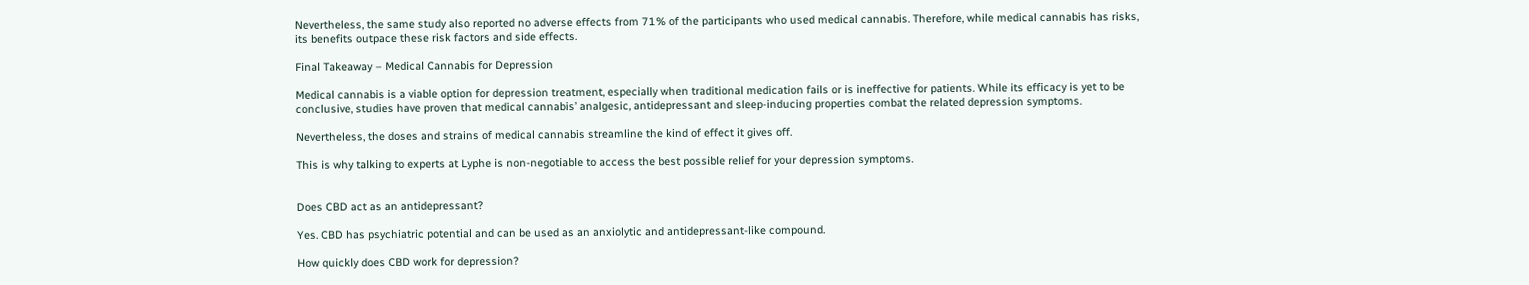Nevertheless, the same study also reported no adverse effects from 71% of the participants who used medical cannabis. Therefore, while medical cannabis has risks, its benefits outpace these risk factors and side effects.

Final Takeaway – Medical Cannabis for Depression

Medical cannabis is a viable option for depression treatment, especially when traditional medication fails or is ineffective for patients. While its efficacy is yet to be conclusive, studies have proven that medical cannabis’ analgesic, antidepressant and sleep-inducing properties combat the related depression symptoms.

Nevertheless, the doses and strains of medical cannabis streamline the kind of effect it gives off.

This is why talking to experts at Lyphe is non-negotiable to access the best possible relief for your depression symptoms.


Does CBD act as an antidepressant?

Yes. CBD has psychiatric potential and can be used as an anxiolytic and antidepressant-like compound.

How quickly does CBD work for depression?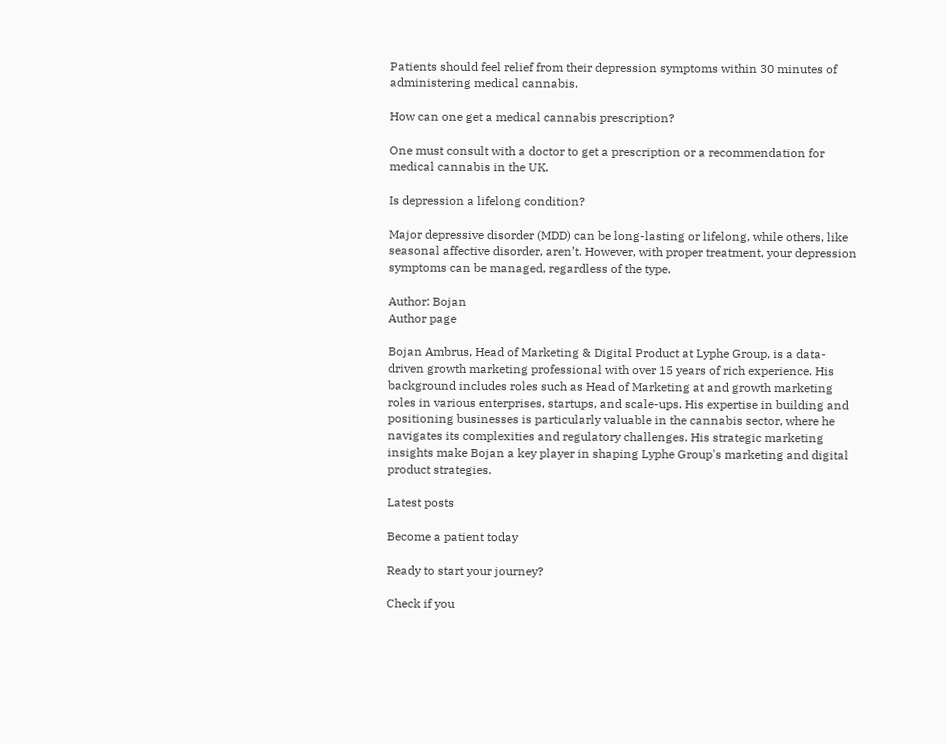Patients should feel relief from their depression symptoms within 30 minutes of administering medical cannabis.

How can one get a medical cannabis prescription?

One must consult with a doctor to get a prescription or a recommendation for medical cannabis in the UK.

Is depression a lifelong condition?

Major depressive disorder (MDD) can be long-lasting or lifelong, while others, like seasonal affective disorder, aren’t. However, with proper treatment, your depression symptoms can be managed, regardless of the type.

Author: Bojan
Author page

Bojan Ambrus, Head of Marketing & Digital Product at Lyphe Group, is a data-driven growth marketing professional with over 15 years of rich experience. His background includes roles such as Head of Marketing at and growth marketing roles in various enterprises, startups, and scale-ups. His expertise in building and positioning businesses is particularly valuable in the cannabis sector, where he navigates its complexities and regulatory challenges. His strategic marketing insights make Bojan a key player in shaping Lyphe Group's marketing and digital product strategies.

Latest posts

Become a patient today

Ready to start your journey?

Check if you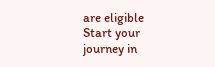are eligible
Start your journey in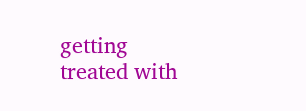getting treated with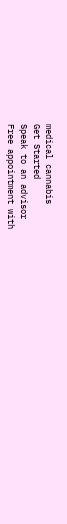medical cannabis
Get Started
Speak to an advisor
Free appointment with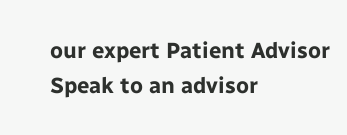our expert Patient Advisor
Speak to an advisor